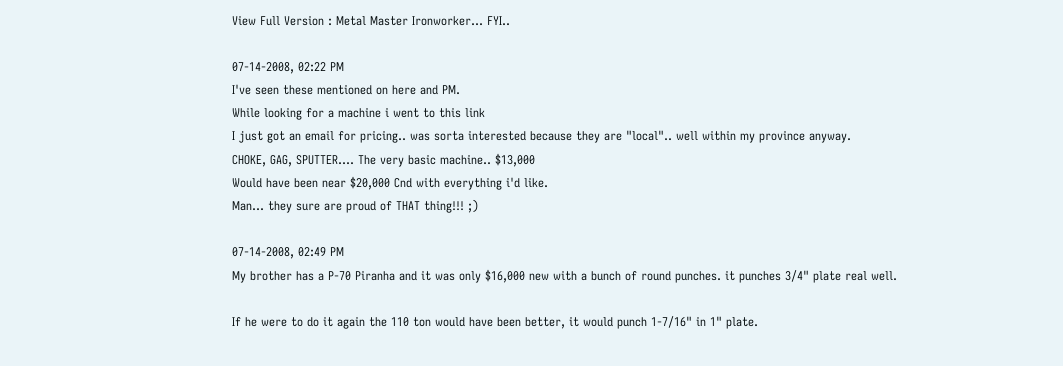View Full Version : Metal Master Ironworker... FYI..

07-14-2008, 02:22 PM
I've seen these mentioned on here and PM.
While looking for a machine i went to this link
I just got an email for pricing.. was sorta interested because they are "local".. well within my province anyway.
CHOKE, GAG, SPUTTER.... The very basic machine.. $13,000
Would have been near $20,000 Cnd with everything i'd like.
Man... they sure are proud of THAT thing!!! ;)

07-14-2008, 02:49 PM
My brother has a P-70 Piranha and it was only $16,000 new with a bunch of round punches. it punches 3/4" plate real well.

If he were to do it again the 110 ton would have been better, it would punch 1-7/16" in 1" plate.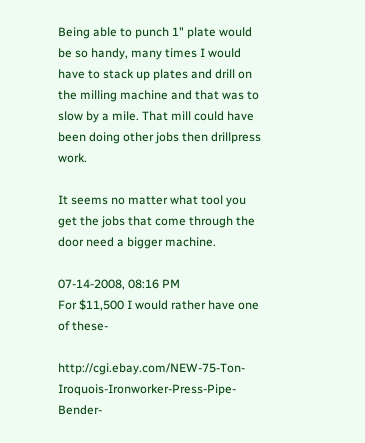Being able to punch 1" plate would be so handy, many times I would have to stack up plates and drill on the milling machine and that was to slow by a mile. That mill could have been doing other jobs then drillpress work.

It seems no matter what tool you get the jobs that come through the door need a bigger machine.

07-14-2008, 08:16 PM
For $11,500 I would rather have one of these-

http://cgi.ebay.com/NEW-75-Ton-Iroquois-Ironworker-Press-Pipe-Bender-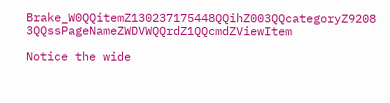Brake_W0QQitemZ130237175448QQihZ003QQcategoryZ9208 3QQssPageNameZWDVWQQrdZ1QQcmdZViewItem

Notice the wide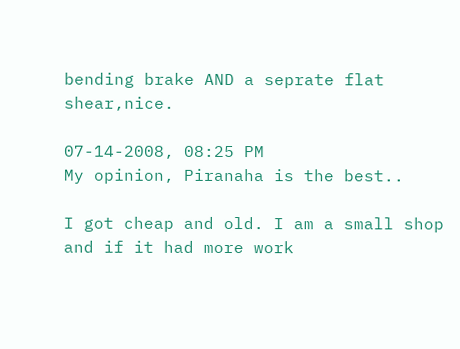bending brake AND a seprate flat shear,nice.

07-14-2008, 08:25 PM
My opinion, Piranaha is the best..

I got cheap and old. I am a small shop and if it had more work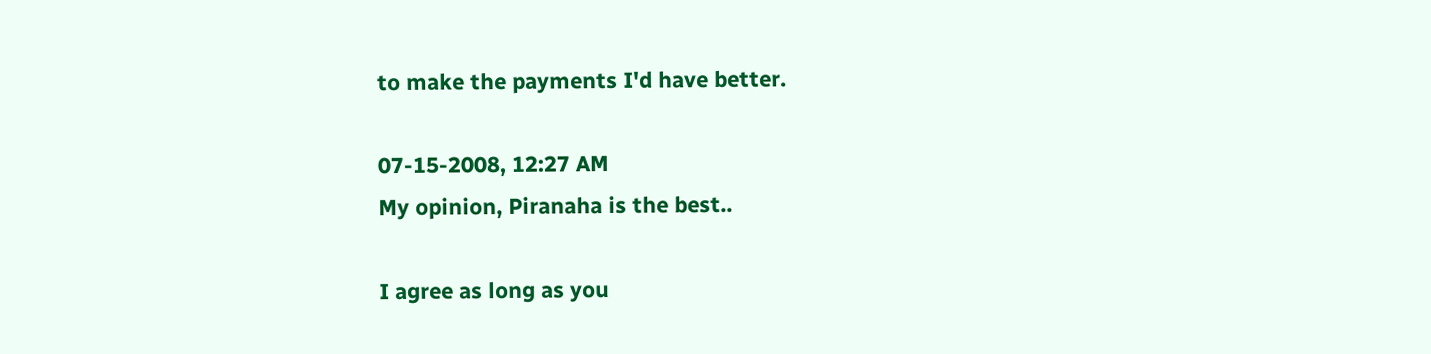to make the payments I'd have better.

07-15-2008, 12:27 AM
My opinion, Piranaha is the best..

I agree as long as you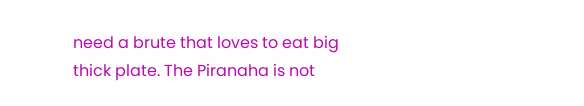need a brute that loves to eat big thick plate. The Piranaha is not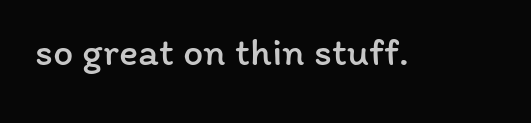so great on thin stuff.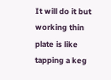It will do it but working thin plate is like tapping a keg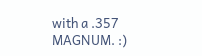with a .357 MAGNUM. :)